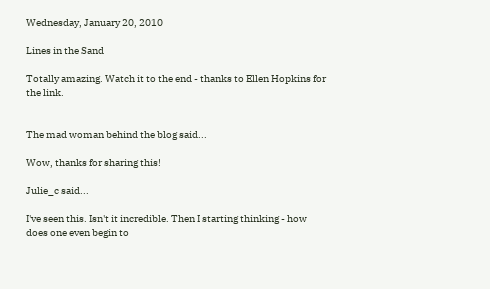Wednesday, January 20, 2010

Lines in the Sand

Totally amazing. Watch it to the end - thanks to Ellen Hopkins for the link.


The mad woman behind the blog said...

Wow, thanks for sharing this!

Julie_c said...

I've seen this. Isn't it incredible. Then I starting thinking - how does one even begin to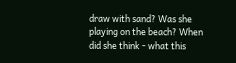draw with sand? Was she playing on the beach? When did she think - what this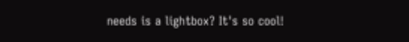needs is a lightbox? It's so cool!